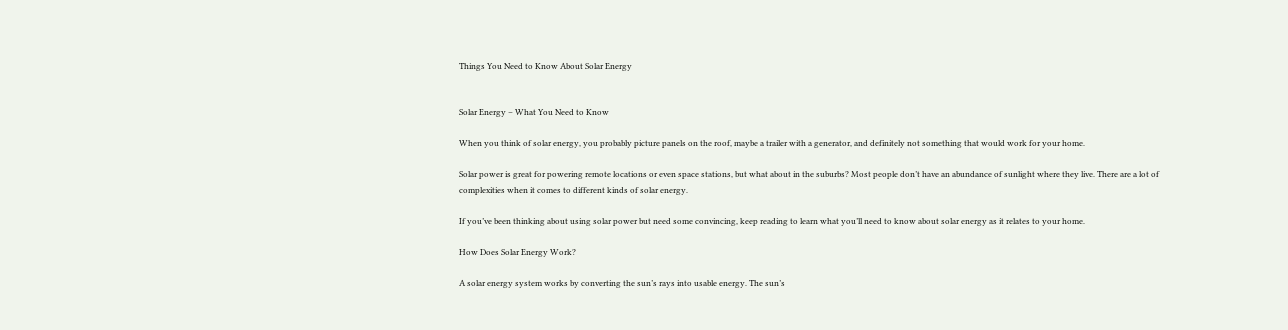Things You Need to Know About Solar Energy


Solar Energy – What You Need to Know

When you think of solar energy, you probably picture panels on the roof, maybe a trailer with a generator, and definitely not something that would work for your home.

Solar power is great for powering remote locations or even space stations, but what about in the suburbs? Most people don’t have an abundance of sunlight where they live. There are a lot of complexities when it comes to different kinds of solar energy.

If you’ve been thinking about using solar power but need some convincing, keep reading to learn what you’ll need to know about solar energy as it relates to your home.

How Does Solar Energy Work?

A solar energy system works by converting the sun’s rays into usable energy. The sun’s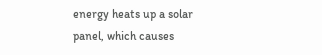energy heats up a solar panel, which causes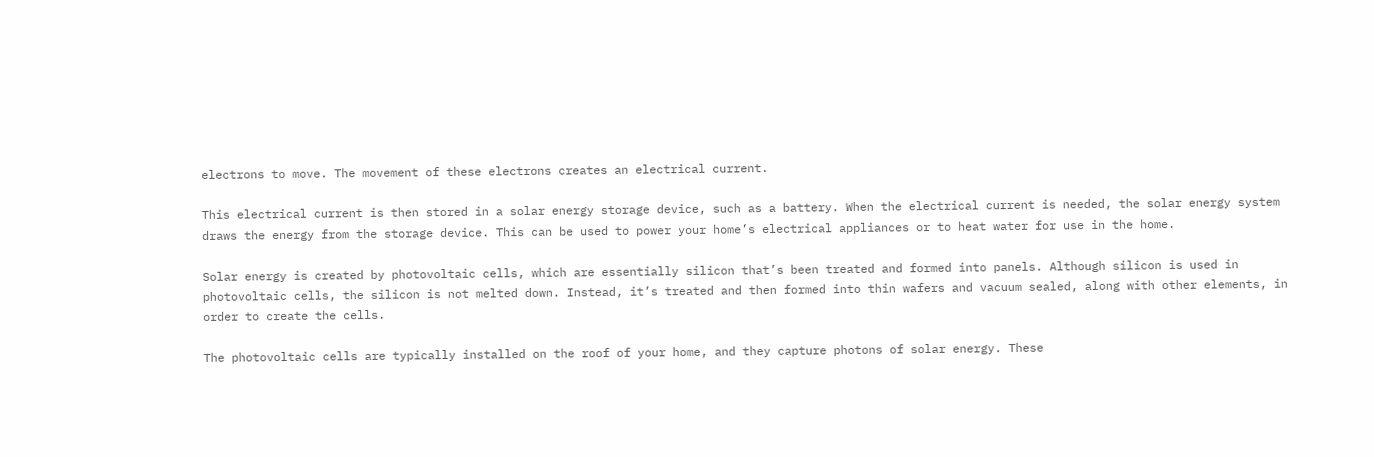electrons to move. The movement of these electrons creates an electrical current.

This electrical current is then stored in a solar energy storage device, such as a battery. When the electrical current is needed, the solar energy system draws the energy from the storage device. This can be used to power your home’s electrical appliances or to heat water for use in the home.

Solar energy is created by photovoltaic cells, which are essentially silicon that’s been treated and formed into panels. Although silicon is used in photovoltaic cells, the silicon is not melted down. Instead, it’s treated and then formed into thin wafers and vacuum sealed, along with other elements, in order to create the cells.

The photovoltaic cells are typically installed on the roof of your home, and they capture photons of solar energy. These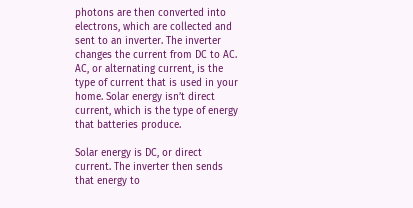photons are then converted into electrons, which are collected and sent to an inverter. The inverter changes the current from DC to AC. AC, or alternating current, is the type of current that is used in your home. Solar energy isn’t direct current, which is the type of energy that batteries produce.

Solar energy is DC, or direct current. The inverter then sends that energy to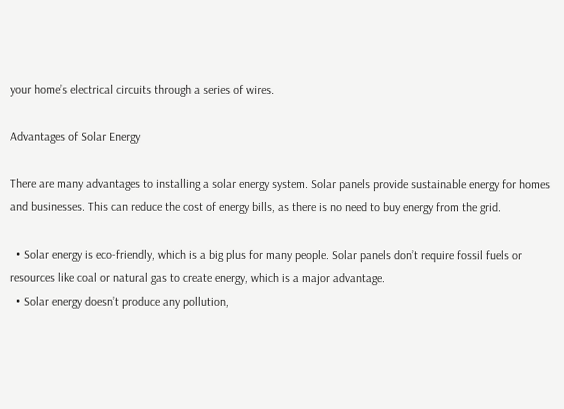your home’s electrical circuits through a series of wires.

Advantages of Solar Energy

There are many advantages to installing a solar energy system. Solar panels provide sustainable energy for homes and businesses. This can reduce the cost of energy bills, as there is no need to buy energy from the grid.

  • Solar energy is eco-friendly, which is a big plus for many people. Solar panels don’t require fossil fuels or resources like coal or natural gas to create energy, which is a major advantage.
  • Solar energy doesn’t produce any pollution,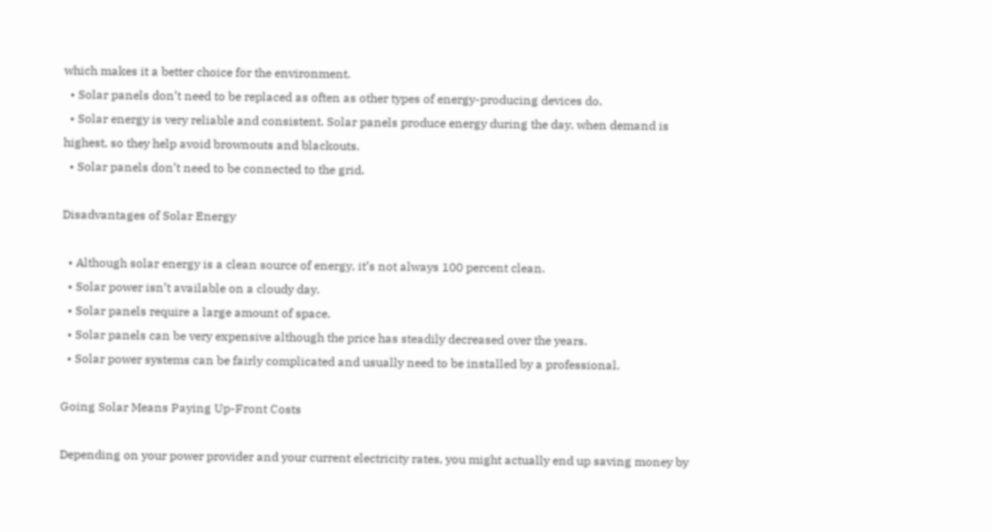which makes it a better choice for the environment.
  • Solar panels don’t need to be replaced as often as other types of energy-producing devices do.
  • Solar energy is very reliable and consistent. Solar panels produce energy during the day, when demand is highest, so they help avoid brownouts and blackouts.
  • Solar panels don’t need to be connected to the grid.

Disadvantages of Solar Energy

  • Although solar energy is a clean source of energy, it’s not always 100 percent clean.
  • Solar power isn’t available on a cloudy day.
  • Solar panels require a large amount of space.
  • Solar panels can be very expensive although the price has steadily decreased over the years.
  • Solar power systems can be fairly complicated and usually need to be installed by a professional.

Going Solar Means Paying Up-Front Costs

Depending on your power provider and your current electricity rates, you might actually end up saving money by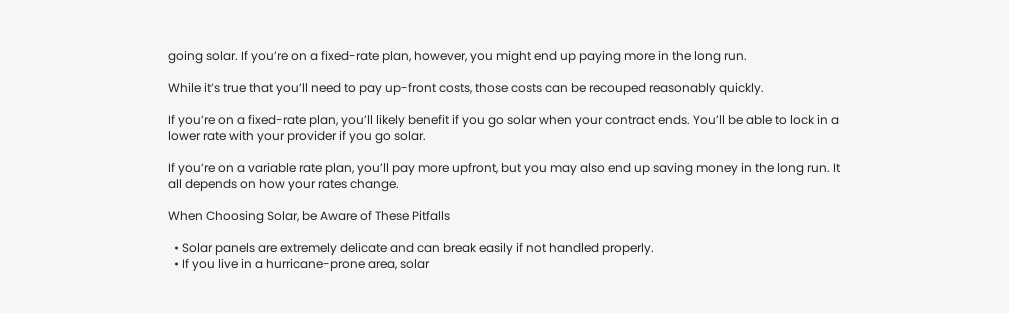going solar. If you’re on a fixed-rate plan, however, you might end up paying more in the long run.

While it’s true that you’ll need to pay up-front costs, those costs can be recouped reasonably quickly.

If you’re on a fixed-rate plan, you’ll likely benefit if you go solar when your contract ends. You’ll be able to lock in a lower rate with your provider if you go solar.

If you’re on a variable rate plan, you’ll pay more upfront, but you may also end up saving money in the long run. It all depends on how your rates change.

When Choosing Solar, be Aware of These Pitfalls

  • Solar panels are extremely delicate and can break easily if not handled properly.
  • If you live in a hurricane-prone area, solar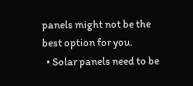panels might not be the best option for you.
  • Solar panels need to be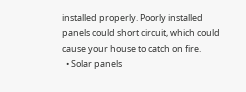installed properly. Poorly installed panels could short circuit, which could cause your house to catch on fire.
  • Solar panels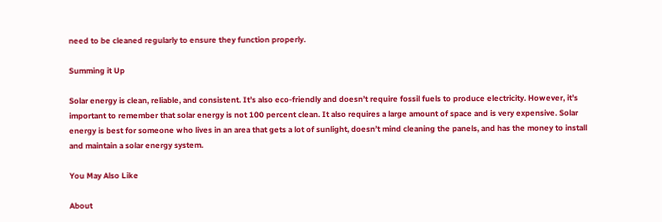need to be cleaned regularly to ensure they function properly.

Summing it Up

Solar energy is clean, reliable, and consistent. It’s also eco-friendly and doesn’t require fossil fuels to produce electricity. However, it’s important to remember that solar energy is not 100 percent clean. It also requires a large amount of space and is very expensive. Solar energy is best for someone who lives in an area that gets a lot of sunlight, doesn’t mind cleaning the panels, and has the money to install and maintain a solar energy system.

You May Also Like

About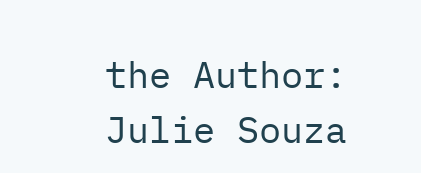the Author: Julie Souza